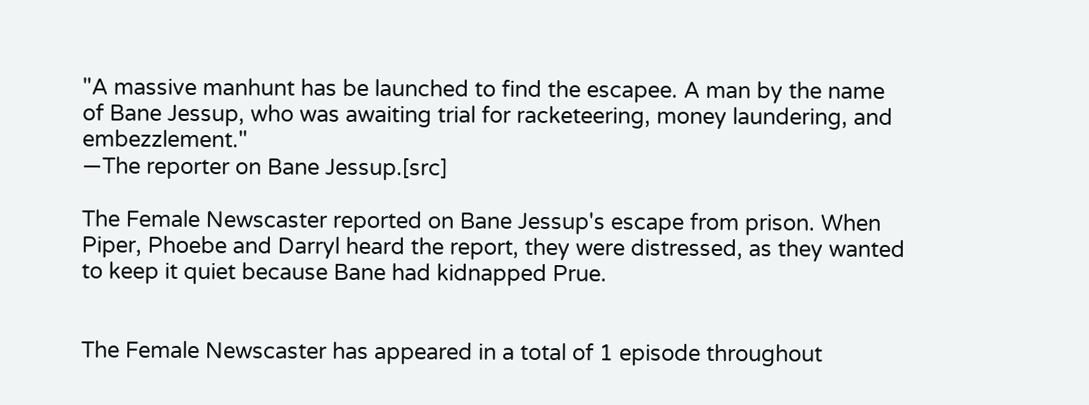"A massive manhunt has be launched to find the escapee. A man by the name of Bane Jessup, who was awaiting trial for racketeering, money laundering, and embezzlement."
—The reporter on Bane Jessup.[src]

The Female Newscaster reported on Bane Jessup's escape from prison. When Piper, Phoebe and Darryl heard the report, they were distressed, as they wanted to keep it quiet because Bane had kidnapped Prue.


The Female Newscaster has appeared in a total of 1 episode throughout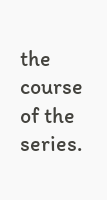the course of the series.